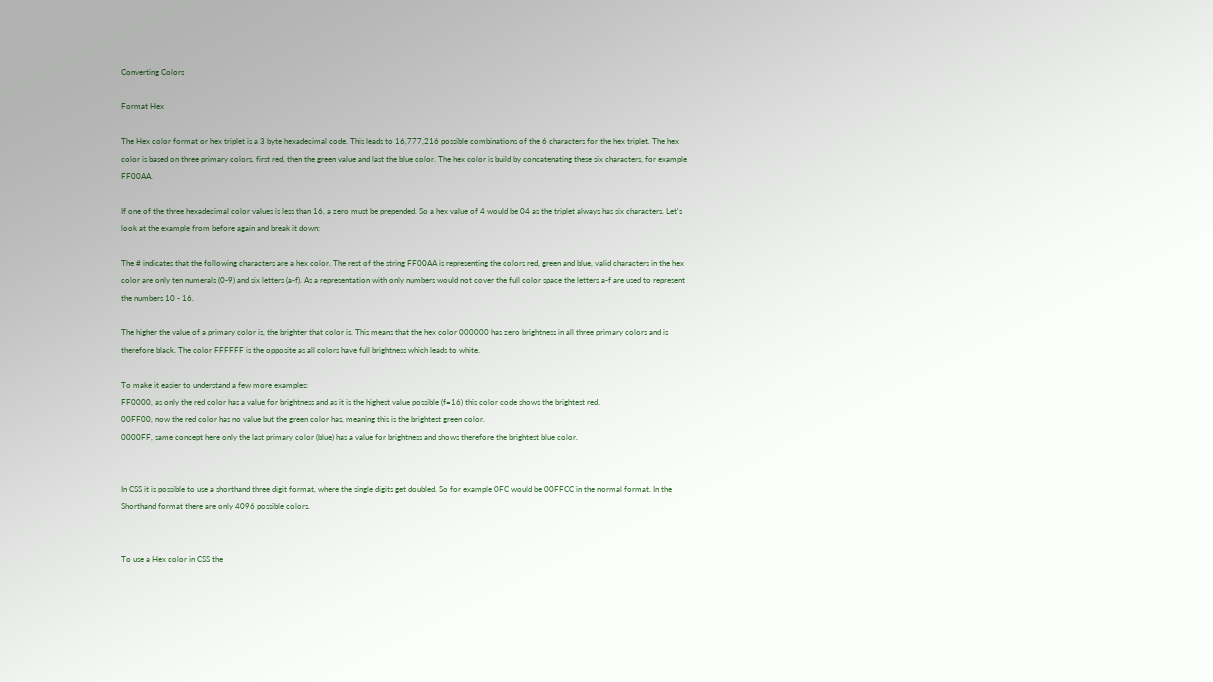Converting Colors

Format Hex

The Hex color format or hex triplet is a 3 byte hexadecimal code. This leads to 16,777,216 possible combinations of the 6 characters for the hex triplet. The hex color is based on three primary colors, first red, then the green value and last the blue color. The hex color is build by concatenating these six characters, for example FF00AA.

If one of the three hexadecimal color values is less than 16, a zero must be prepended. So a hex value of 4 would be 04 as the triplet always has six characters. Let's look at the example from before again and break it down:

The # indicates that the following characters are a hex color. The rest of the string FF00AA is representing the colors red, green and blue, valid characters in the hex color are only ten numerals (0-9) and six letters (a-f). As a representation with only numbers would not cover the full color space the letters a-f are used to represent the numbers 10 - 16.

The higher the value of a primary color is, the brighter that color is. This means that the hex color 000000 has zero brightness in all three primary colors and is therefore black. The color FFFFFF is the opposite as all colors have full brightness which leads to white.

To make it easier to understand a few more examples:
FF0000, as only the red color has a value for brightness and as it is the highest value possible (f=16) this color code shows the brightest red.
00FF00, now the red color has no value but the green color has, meaning this is the brightest green color.
0000FF, same concept here only the last primary color (blue) has a value for brightness and shows therefore the brightest blue color.


In CSS it is possible to use a shorthand three digit format, where the single digits get doubled. So for example 0FC would be 00FFCC in the normal format. In the Shorthand format there are only 4096 possible colors.


To use a Hex color in CSS the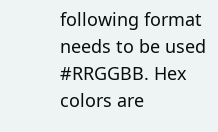following format needs to be used #RRGGBB. Hex colors are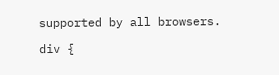supported by all browsers.

div {